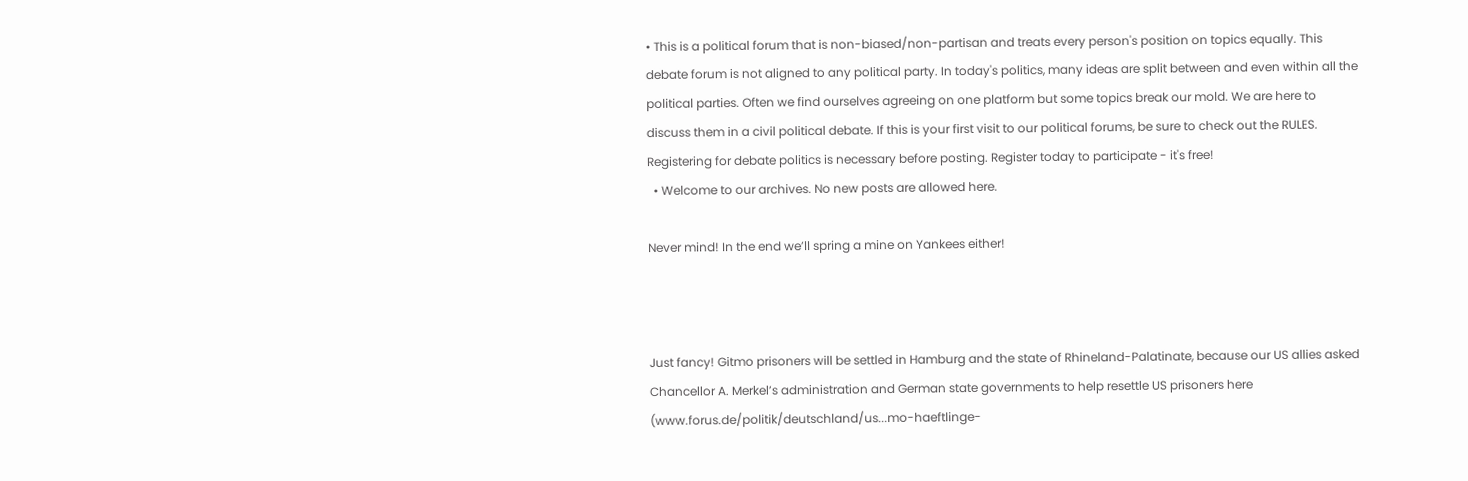• This is a political forum that is non-biased/non-partisan and treats every person's position on topics equally. This debate forum is not aligned to any political party. In today's politics, many ideas are split between and even within all the political parties. Often we find ourselves agreeing on one platform but some topics break our mold. We are here to discuss them in a civil political debate. If this is your first visit to our political forums, be sure to check out the RULES. Registering for debate politics is necessary before posting. Register today to participate - it's free!
  • Welcome to our archives. No new posts are allowed here.

Never mind! In the end we’ll spring a mine on Yankees either!



Just fancy! Gitmo prisoners will be settled in Hamburg and the state of Rhineland-Palatinate, because our US allies asked Chancellor A. Merkel’s administration and German state governments to help resettle US prisoners here (www.forus.de/politik/deutschland/us...mo-haeftlinge-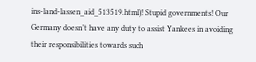ins-land-lassen_aid_513519.html)! Stupid governments! Our Germany doesn’t have any duty to assist Yankees in avoiding their responsibilities towards such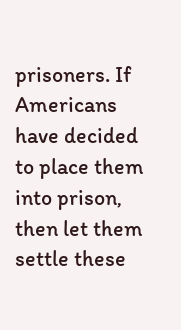prisoners. If Americans have decided to place them into prison, then let them settle these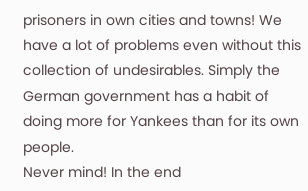prisoners in own cities and towns! We have a lot of problems even without this collection of undesirables. Simply the German government has a habit of doing more for Yankees than for its own people.
Never mind! In the end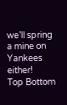we’ll spring a mine on Yankees either!
Top Bottom